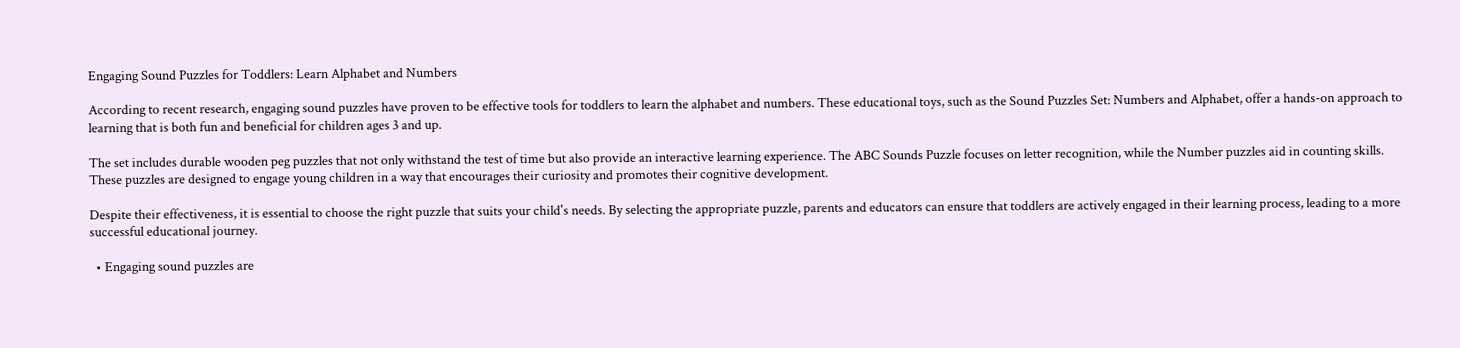Engaging Sound Puzzles for Toddlers: Learn Alphabet and Numbers

According to recent research, engaging sound puzzles have proven to be effective tools for toddlers to learn the alphabet and numbers. These educational toys, such as the Sound Puzzles Set: Numbers and Alphabet, offer a hands-on approach to learning that is both fun and beneficial for children ages 3 and up.

The set includes durable wooden peg puzzles that not only withstand the test of time but also provide an interactive learning experience. The ABC Sounds Puzzle focuses on letter recognition, while the Number puzzles aid in counting skills. These puzzles are designed to engage young children in a way that encourages their curiosity and promotes their cognitive development.

Despite their effectiveness, it is essential to choose the right puzzle that suits your child's needs. By selecting the appropriate puzzle, parents and educators can ensure that toddlers are actively engaged in their learning process, leading to a more successful educational journey.

  • Engaging sound puzzles are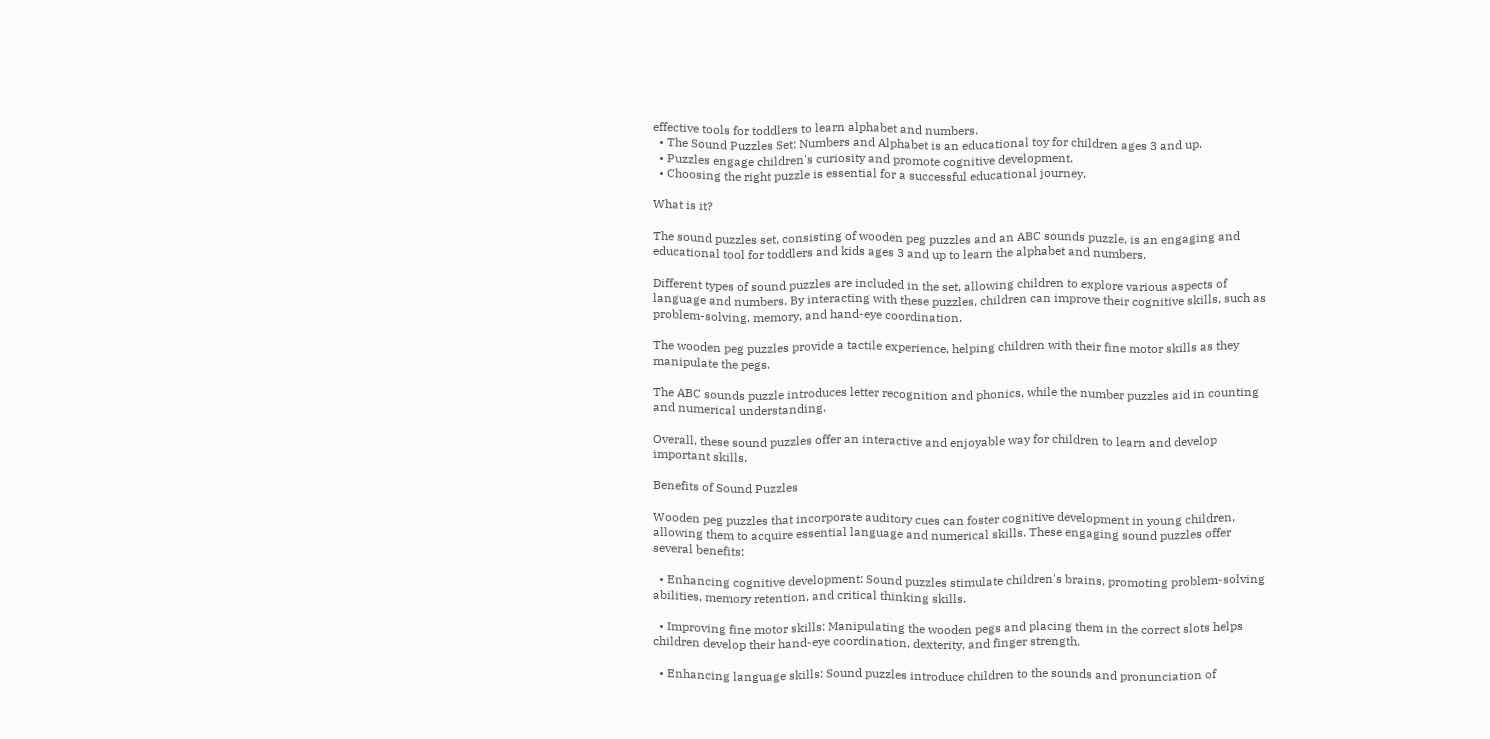effective tools for toddlers to learn alphabet and numbers.
  • The Sound Puzzles Set: Numbers and Alphabet is an educational toy for children ages 3 and up.
  • Puzzles engage children's curiosity and promote cognitive development.
  • Choosing the right puzzle is essential for a successful educational journey.

What is it?

The sound puzzles set, consisting of wooden peg puzzles and an ABC sounds puzzle, is an engaging and educational tool for toddlers and kids ages 3 and up to learn the alphabet and numbers.

Different types of sound puzzles are included in the set, allowing children to explore various aspects of language and numbers. By interacting with these puzzles, children can improve their cognitive skills, such as problem-solving, memory, and hand-eye coordination.

The wooden peg puzzles provide a tactile experience, helping children with their fine motor skills as they manipulate the pegs.

The ABC sounds puzzle introduces letter recognition and phonics, while the number puzzles aid in counting and numerical understanding.

Overall, these sound puzzles offer an interactive and enjoyable way for children to learn and develop important skills.

Benefits of Sound Puzzles

Wooden peg puzzles that incorporate auditory cues can foster cognitive development in young children, allowing them to acquire essential language and numerical skills. These engaging sound puzzles offer several benefits:

  • Enhancing cognitive development: Sound puzzles stimulate children's brains, promoting problem-solving abilities, memory retention, and critical thinking skills.

  • Improving fine motor skills: Manipulating the wooden pegs and placing them in the correct slots helps children develop their hand-eye coordination, dexterity, and finger strength.

  • Enhancing language skills: Sound puzzles introduce children to the sounds and pronunciation of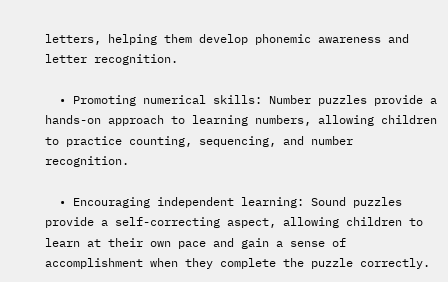letters, helping them develop phonemic awareness and letter recognition.

  • Promoting numerical skills: Number puzzles provide a hands-on approach to learning numbers, allowing children to practice counting, sequencing, and number recognition.

  • Encouraging independent learning: Sound puzzles provide a self-correcting aspect, allowing children to learn at their own pace and gain a sense of accomplishment when they complete the puzzle correctly.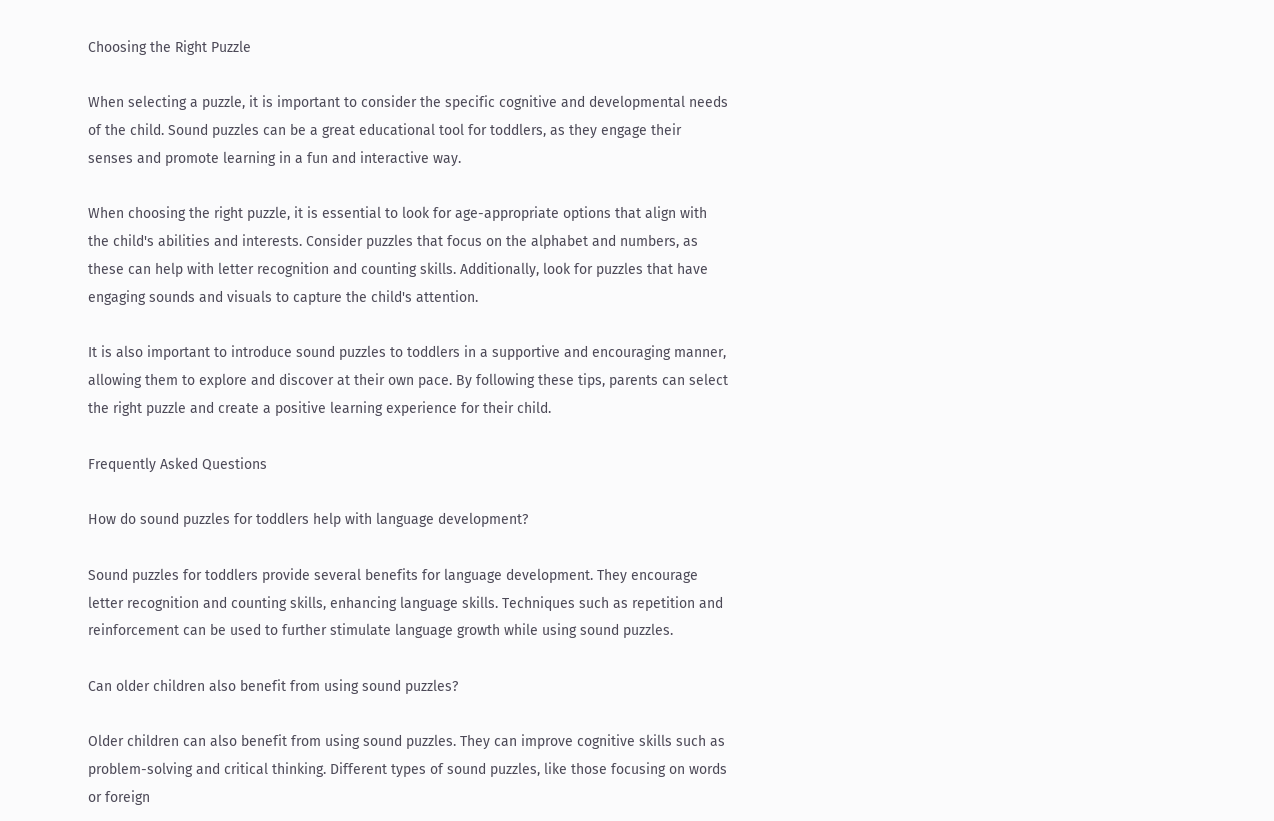Choosing the Right Puzzle

When selecting a puzzle, it is important to consider the specific cognitive and developmental needs of the child. Sound puzzles can be a great educational tool for toddlers, as they engage their senses and promote learning in a fun and interactive way.

When choosing the right puzzle, it is essential to look for age-appropriate options that align with the child's abilities and interests. Consider puzzles that focus on the alphabet and numbers, as these can help with letter recognition and counting skills. Additionally, look for puzzles that have engaging sounds and visuals to capture the child's attention.

It is also important to introduce sound puzzles to toddlers in a supportive and encouraging manner, allowing them to explore and discover at their own pace. By following these tips, parents can select the right puzzle and create a positive learning experience for their child.

Frequently Asked Questions

How do sound puzzles for toddlers help with language development?

Sound puzzles for toddlers provide several benefits for language development. They encourage letter recognition and counting skills, enhancing language skills. Techniques such as repetition and reinforcement can be used to further stimulate language growth while using sound puzzles.

Can older children also benefit from using sound puzzles?

Older children can also benefit from using sound puzzles. They can improve cognitive skills such as problem-solving and critical thinking. Different types of sound puzzles, like those focusing on words or foreign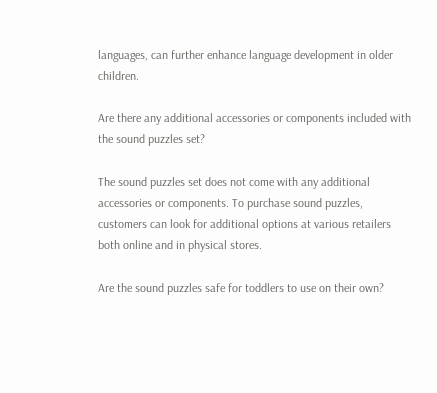languages, can further enhance language development in older children.

Are there any additional accessories or components included with the sound puzzles set?

The sound puzzles set does not come with any additional accessories or components. To purchase sound puzzles, customers can look for additional options at various retailers both online and in physical stores.

Are the sound puzzles safe for toddlers to use on their own?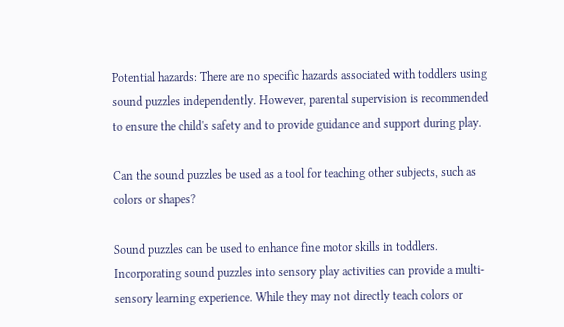Potential hazards: There are no specific hazards associated with toddlers using sound puzzles independently. However, parental supervision is recommended to ensure the child's safety and to provide guidance and support during play.

Can the sound puzzles be used as a tool for teaching other subjects, such as colors or shapes?

Sound puzzles can be used to enhance fine motor skills in toddlers. Incorporating sound puzzles into sensory play activities can provide a multi-sensory learning experience. While they may not directly teach colors or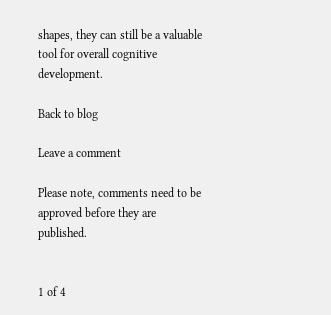shapes, they can still be a valuable tool for overall cognitive development.

Back to blog

Leave a comment

Please note, comments need to be approved before they are published.


1 of 4